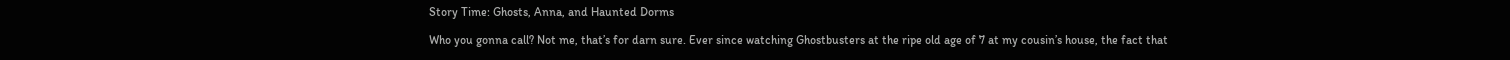Story Time: Ghosts, Anna, and Haunted Dorms

Who you gonna call? Not me, that’s for darn sure. Ever since watching Ghostbusters at the ripe old age of 7 at my cousin’s house, the fact that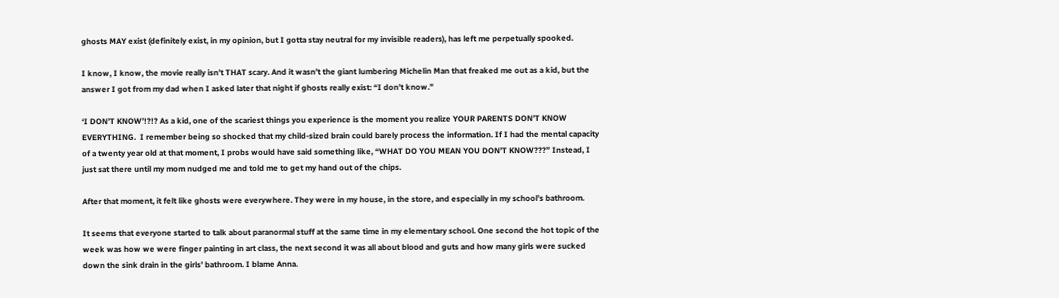ghosts MAY exist (definitely exist, in my opinion, but I gotta stay neutral for my invisible readers), has left me perpetually spooked.

I know, I know, the movie really isn’t THAT scary. And it wasn’t the giant lumbering Michelin Man that freaked me out as a kid, but the answer I got from my dad when I asked later that night if ghosts really exist: “I don’t know.”

‘I DON’T KNOW’!?!? As a kid, one of the scariest things you experience is the moment you realize YOUR PARENTS DON’T KNOW EVERYTHING.  I remember being so shocked that my child-sized brain could barely process the information. If I had the mental capacity of a twenty year old at that moment, I probs would have said something like, “WHAT DO YOU MEAN YOU DON’T KNOW???” Instead, I just sat there until my mom nudged me and told me to get my hand out of the chips.

After that moment, it felt like ghosts were everywhere. They were in my house, in the store, and especially in my school’s bathroom.

It seems that everyone started to talk about paranormal stuff at the same time in my elementary school. One second the hot topic of the week was how we were finger painting in art class, the next second it was all about blood and guts and how many girls were sucked down the sink drain in the girls’ bathroom. I blame Anna.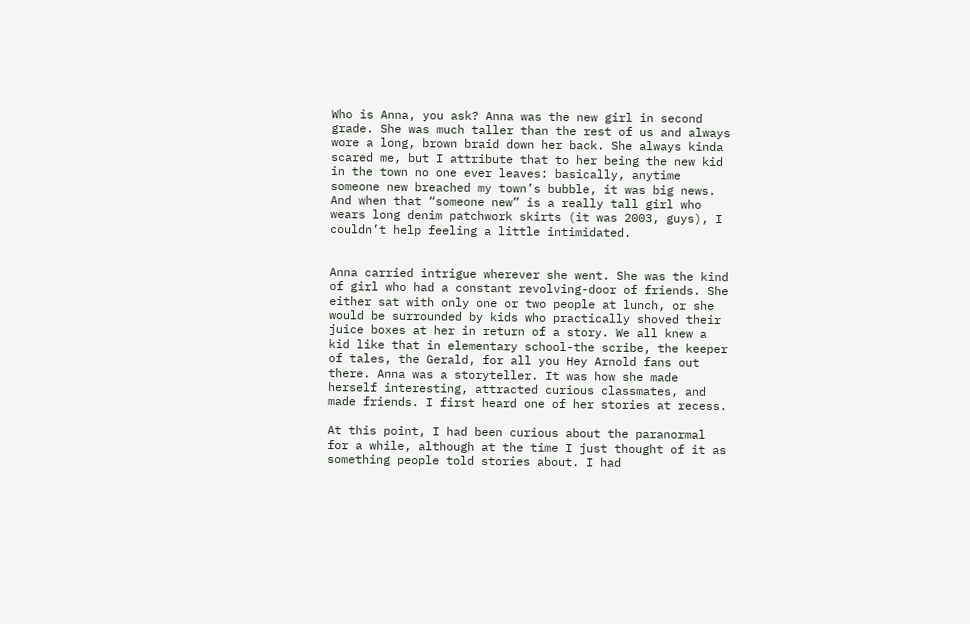Who is Anna, you ask? Anna was the new girl in second grade. She was much taller than the rest of us and always wore a long, brown braid down her back. She always kinda scared me, but I attribute that to her being the new kid in the town no one ever leaves: basically, anytime someone new breached my town’s bubble, it was big news. And when that “someone new” is a really tall girl who wears long denim patchwork skirts (it was 2003, guys), I couldn’t help feeling a little intimidated.


Anna carried intrigue wherever she went. She was the kind of girl who had a constant revolving-door of friends. She either sat with only one or two people at lunch, or she would be surrounded by kids who practically shoved their juice boxes at her in return of a story. We all knew a kid like that in elementary school-the scribe, the keeper of tales, the Gerald, for all you Hey Arnold fans out there. Anna was a storyteller. It was how she made herself interesting, attracted curious classmates, and made friends. I first heard one of her stories at recess.

At this point, I had been curious about the paranormal for a while, although at the time I just thought of it as something people told stories about. I had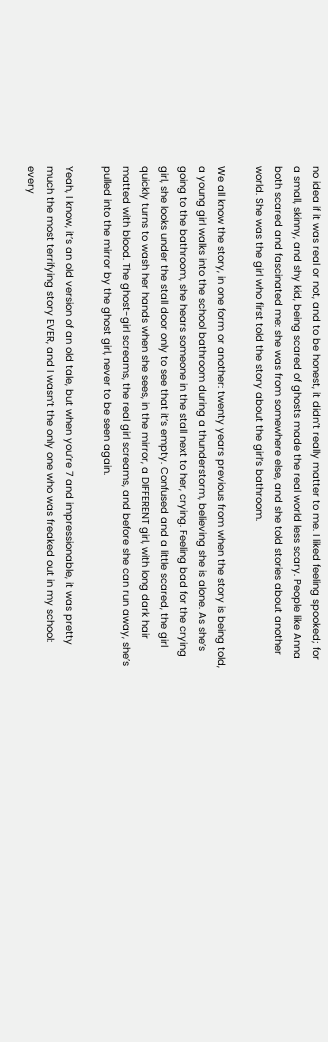no idea if it was real or not, and to be honest, it didn’t really matter to me. I liked feeling spooked; for a small, skinny, and shy kid, being scared of ghosts made the real world less scary. People like Anna both scared and fascinated me: she was from somewhere else, and she told stories about another world. She was the girl who first told the story about the girl’s bathroom.

We all know the story, in one form or another: twenty years previous from when the story is being told, a young girl walks into the school bathroom during a thunderstorm, believing she is alone. As she’s going to the bathroom, she hears someone in the stall next to her, crying. Feeling bad for the crying girl, she looks under the stall door only to see that it’s empty. Confused and a little scared, the girl quickly turns to wash her hands when she sees, in the mirror, a DIFFERENT girl, with long dark hair matted with blood. The ghost-girl screams, the real girl screams, and before she can run away, she’s pulled into the mirror by the ghost girl, never to be seen again.

Yeah, I know, it’s an old version of an old tale, but when you’re 7 and impressionable, it was pretty much the most terrifying story EVER, and I wasn’t the only one who was freaked out in my school: every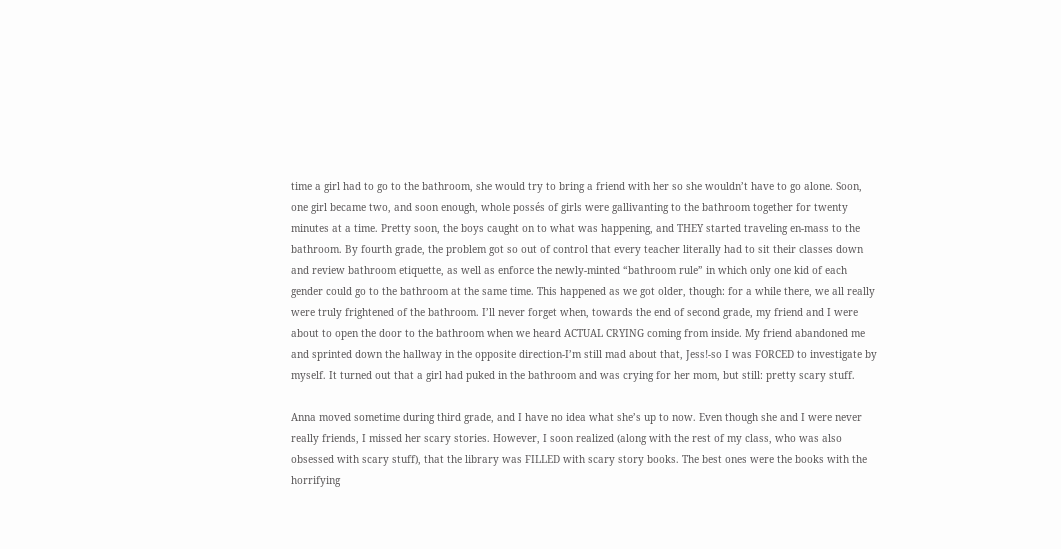time a girl had to go to the bathroom, she would try to bring a friend with her so she wouldn’t have to go alone. Soon, one girl became two, and soon enough, whole possés of girls were gallivanting to the bathroom together for twenty minutes at a time. Pretty soon, the boys caught on to what was happening, and THEY started traveling en-mass to the bathroom. By fourth grade, the problem got so out of control that every teacher literally had to sit their classes down and review bathroom etiquette, as well as enforce the newly-minted “bathroom rule” in which only one kid of each gender could go to the bathroom at the same time. This happened as we got older, though: for a while there, we all really were truly frightened of the bathroom. I’ll never forget when, towards the end of second grade, my friend and I were about to open the door to the bathroom when we heard ACTUAL CRYING coming from inside. My friend abandoned me and sprinted down the hallway in the opposite direction-I’m still mad about that, Jess!-so I was FORCED to investigate by myself. It turned out that a girl had puked in the bathroom and was crying for her mom, but still: pretty scary stuff.

Anna moved sometime during third grade, and I have no idea what she’s up to now. Even though she and I were never really friends, I missed her scary stories. However, I soon realized (along with the rest of my class, who was also obsessed with scary stuff), that the library was FILLED with scary story books. The best ones were the books with the horrifying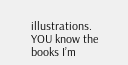illustrations. YOU know the books I’m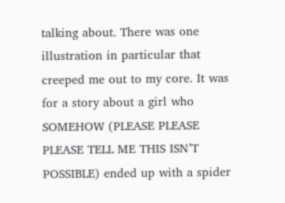talking about. There was one illustration in particular that creeped me out to my core. It was for a story about a girl who SOMEHOW (PLEASE PLEASE PLEASE TELL ME THIS ISN’T POSSIBLE) ended up with a spider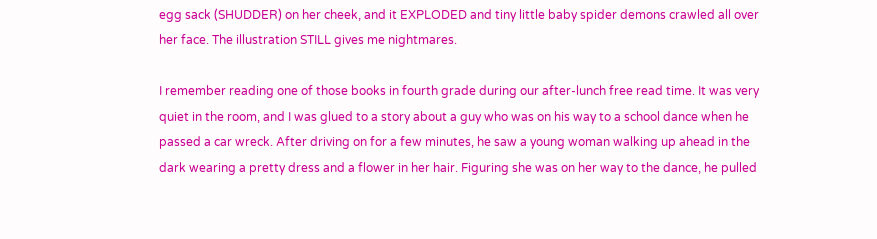egg sack (SHUDDER) on her cheek, and it EXPLODED and tiny little baby spider demons crawled all over her face. The illustration STILL gives me nightmares.

I remember reading one of those books in fourth grade during our after-lunch free read time. It was very quiet in the room, and I was glued to a story about a guy who was on his way to a school dance when he passed a car wreck. After driving on for a few minutes, he saw a young woman walking up ahead in the dark wearing a pretty dress and a flower in her hair. Figuring she was on her way to the dance, he pulled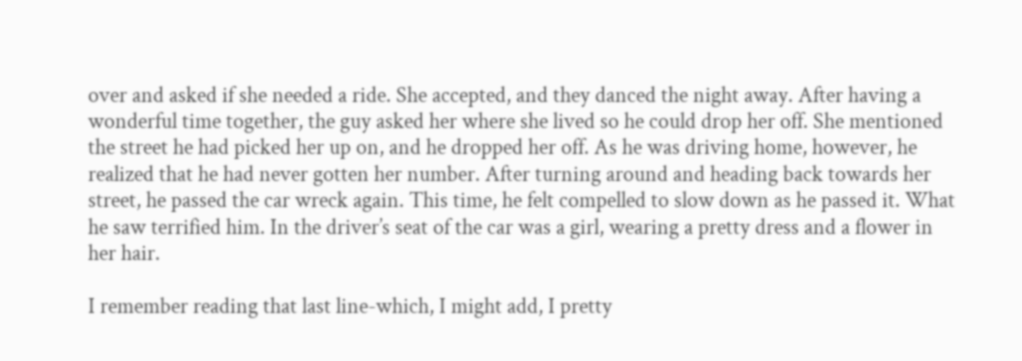over and asked if she needed a ride. She accepted, and they danced the night away. After having a wonderful time together, the guy asked her where she lived so he could drop her off. She mentioned the street he had picked her up on, and he dropped her off. As he was driving home, however, he realized that he had never gotten her number. After turning around and heading back towards her street, he passed the car wreck again. This time, he felt compelled to slow down as he passed it. What he saw terrified him. In the driver’s seat of the car was a girl, wearing a pretty dress and a flower in her hair.

I remember reading that last line-which, I might add, I pretty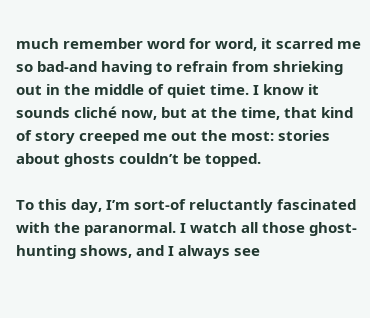much remember word for word, it scarred me so bad-and having to refrain from shrieking out in the middle of quiet time. I know it sounds cliché now, but at the time, that kind of story creeped me out the most: stories about ghosts couldn’t be topped.

To this day, I’m sort-of reluctantly fascinated with the paranormal. I watch all those ghost-hunting shows, and I always see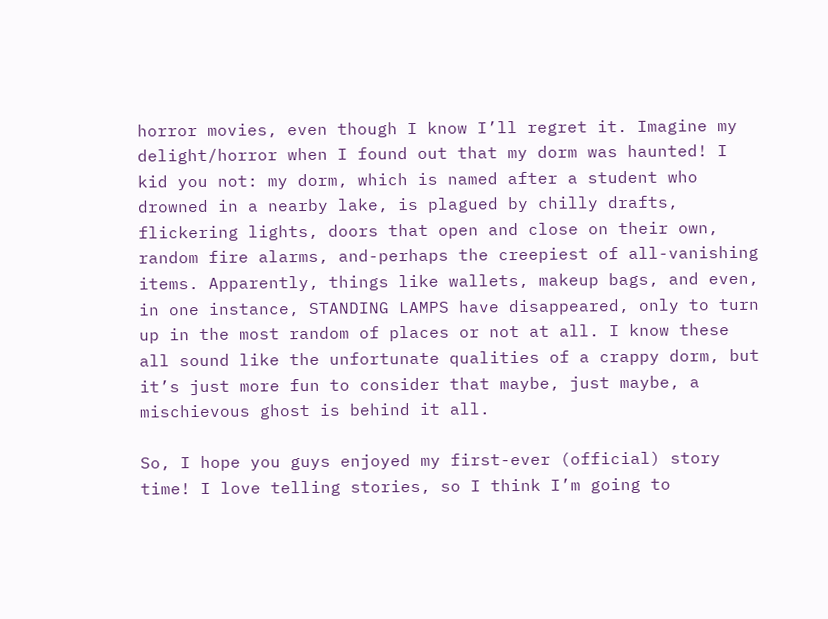horror movies, even though I know I’ll regret it. Imagine my delight/horror when I found out that my dorm was haunted! I kid you not: my dorm, which is named after a student who drowned in a nearby lake, is plagued by chilly drafts, flickering lights, doors that open and close on their own, random fire alarms, and-perhaps the creepiest of all-vanishing items. Apparently, things like wallets, makeup bags, and even, in one instance, STANDING LAMPS have disappeared, only to turn up in the most random of places or not at all. I know these all sound like the unfortunate qualities of a crappy dorm, but it’s just more fun to consider that maybe, just maybe, a mischievous ghost is behind it all.

So, I hope you guys enjoyed my first-ever (official) story time! I love telling stories, so I think I’m going to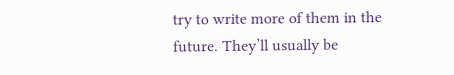try to write more of them in the future. They’ll usually be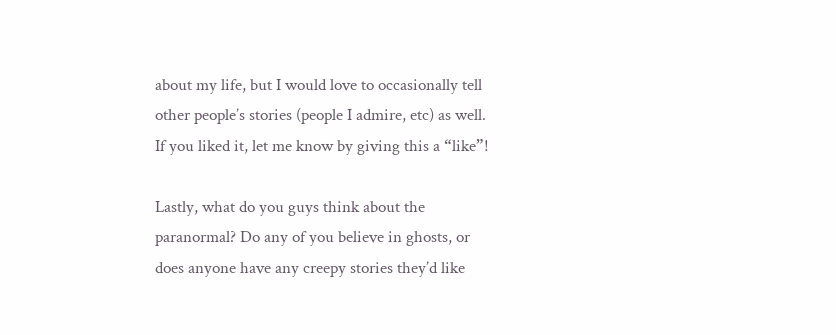about my life, but I would love to occasionally tell other people’s stories (people I admire, etc) as well. If you liked it, let me know by giving this a “like”!

Lastly, what do you guys think about the paranormal? Do any of you believe in ghosts, or does anyone have any creepy stories they’d like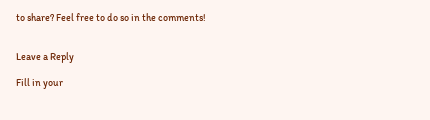to share? Feel free to do so in the comments!


Leave a Reply

Fill in your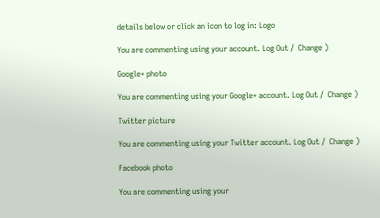details below or click an icon to log in: Logo

You are commenting using your account. Log Out /  Change )

Google+ photo

You are commenting using your Google+ account. Log Out /  Change )

Twitter picture

You are commenting using your Twitter account. Log Out /  Change )

Facebook photo

You are commenting using your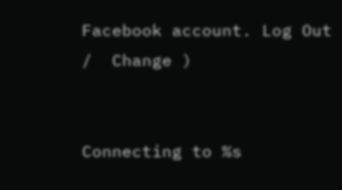Facebook account. Log Out /  Change )


Connecting to %s